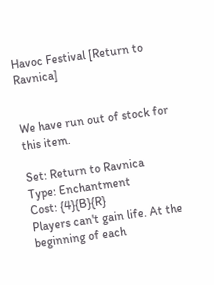Havoc Festival [Return to Ravnica]


We have run out of stock for this item.

Set: Return to Ravnica
Type: Enchantment
Cost: {4}{B}{R}
Players can't gain life. At the beginning of each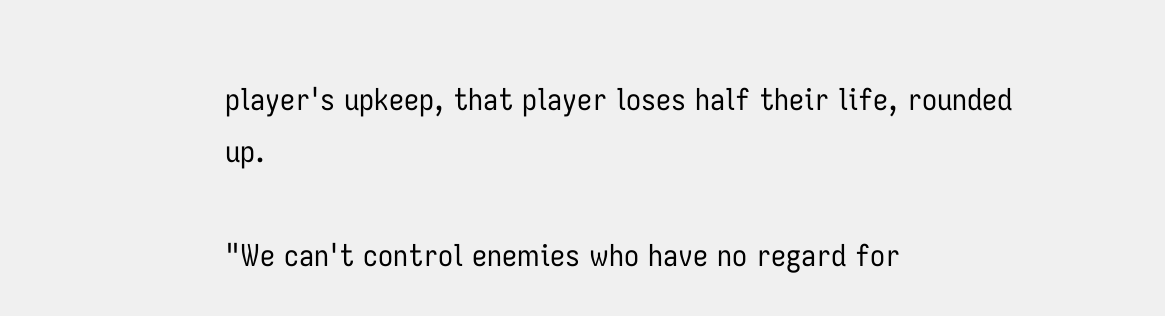player's upkeep, that player loses half their life, rounded up.

"We can't control enemies who have no regard for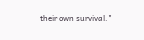their own survival."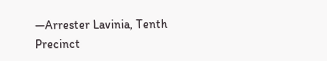—Arrester Lavinia, Tenth Precinct